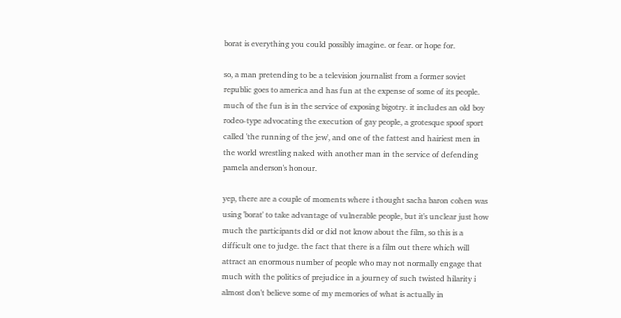borat is everything you could possibly imagine. or fear. or hope for.

so, a man pretending to be a television journalist from a former soviet republic goes to america and has fun at the expense of some of its people. much of the fun is in the service of exposing bigotry. it includes an old boy rodeo-type advocating the execution of gay people, a grotesque spoof sport called 'the running of the jew', and one of the fattest and hairiest men in the world wrestling naked with another man in the service of defending pamela anderson's honour.

yep, there are a couple of moments where i thought sacha baron cohen was using 'borat' to take advantage of vulnerable people, but it's unclear just how much the participants did or did not know about the film, so this is a difficult one to judge. the fact that there is a film out there which will attract an enormous number of people who may not normally engage that much with the politics of prejudice in a journey of such twisted hilarity i almost don't believe some of my memories of what is actually in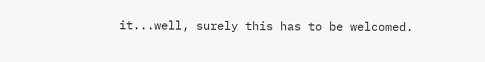it...well, surely this has to be welcomed.